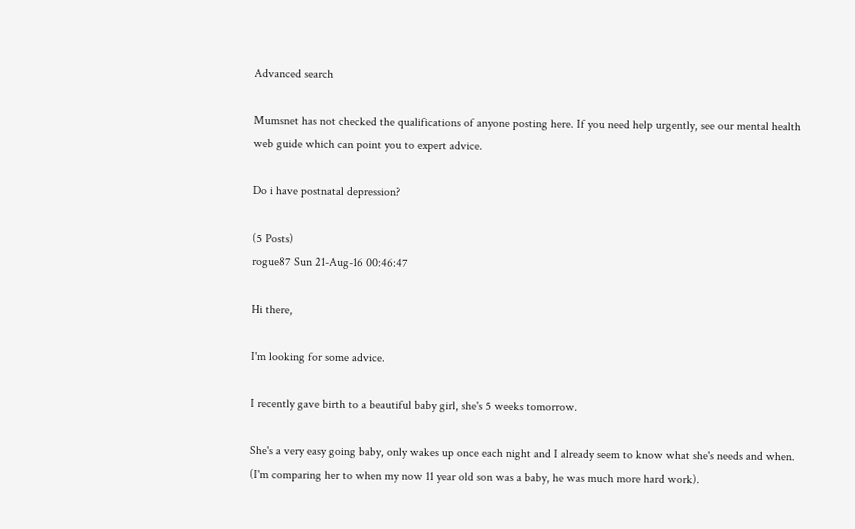Advanced search

Mumsnet has not checked the qualifications of anyone posting here. If you need help urgently, see our mental health web guide which can point you to expert advice.

Do i have postnatal depression?

(5 Posts)
rogue87 Sun 21-Aug-16 00:46:47

Hi there,

I'm looking for some advice.

I recently gave birth to a beautiful baby girl, she's 5 weeks tomorrow.

She's a very easy going baby, only wakes up once each night and I already seem to know what she's needs and when. (I'm comparing her to when my now 11 year old son was a baby, he was much more hard work).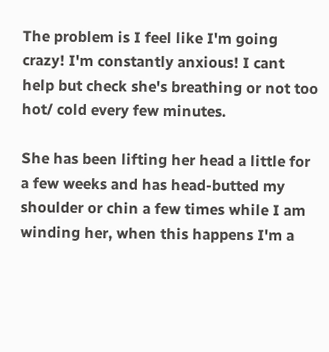The problem is I feel like I'm going crazy! I'm constantly anxious! I cant help but check she's breathing or not too hot/ cold every few minutes.

She has been lifting her head a little for a few weeks and has head-butted my shoulder or chin a few times while I am winding her, when this happens I'm a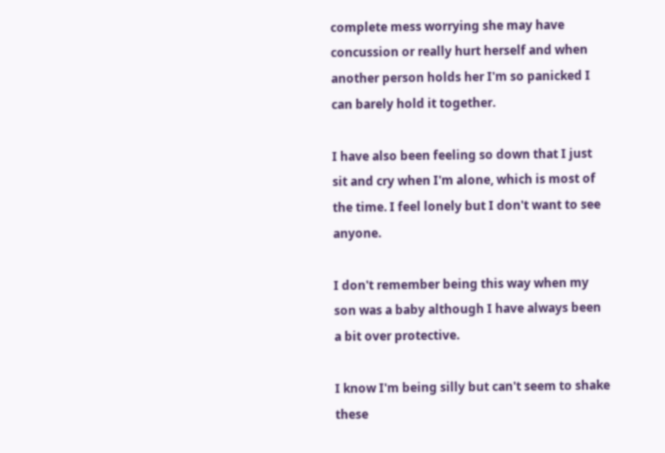complete mess worrying she may have concussion or really hurt herself and when another person holds her I'm so panicked I can barely hold it together.

I have also been feeling so down that I just sit and cry when I'm alone, which is most of the time. I feel lonely but I don't want to see anyone.

I don't remember being this way when my son was a baby although I have always been a bit over protective.

I know I'm being silly but can't seem to shake these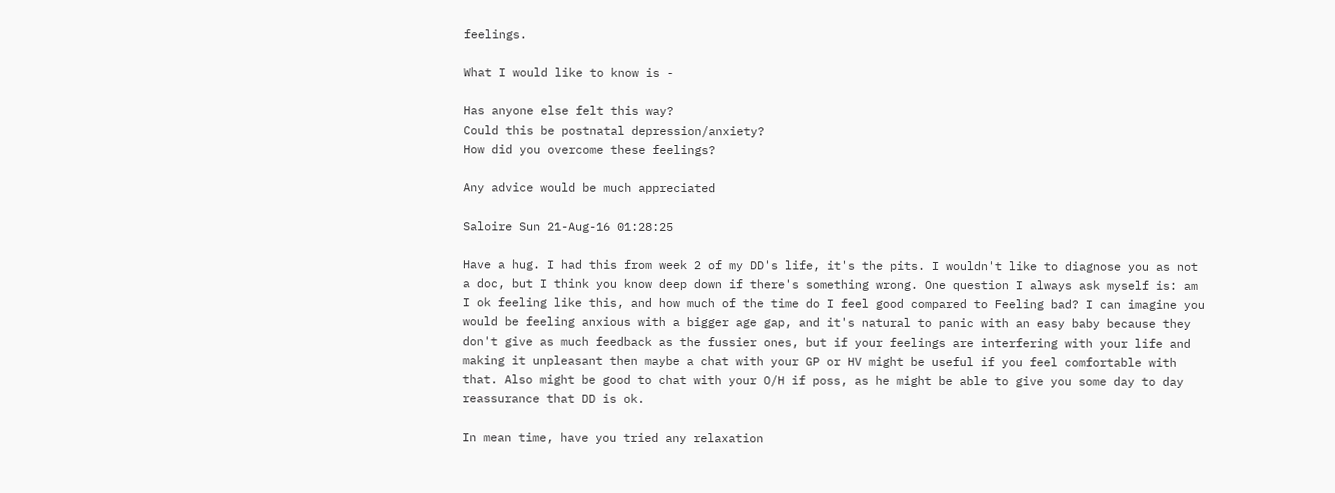feelings.

What I would like to know is -

Has anyone else felt this way?
Could this be postnatal depression/anxiety?
How did you overcome these feelings?

Any advice would be much appreciated

Saloire Sun 21-Aug-16 01:28:25

Have a hug. I had this from week 2 of my DD's life, it's the pits. I wouldn't like to diagnose you as not a doc, but I think you know deep down if there's something wrong. One question I always ask myself is: am I ok feeling like this, and how much of the time do I feel good compared to Feeling bad? I can imagine you would be feeling anxious with a bigger age gap, and it's natural to panic with an easy baby because they don't give as much feedback as the fussier ones, but if your feelings are interfering with your life and making it unpleasant then maybe a chat with your GP or HV might be useful if you feel comfortable with that. Also might be good to chat with your O/H if poss, as he might be able to give you some day to day reassurance that DD is ok.

In mean time, have you tried any relaxation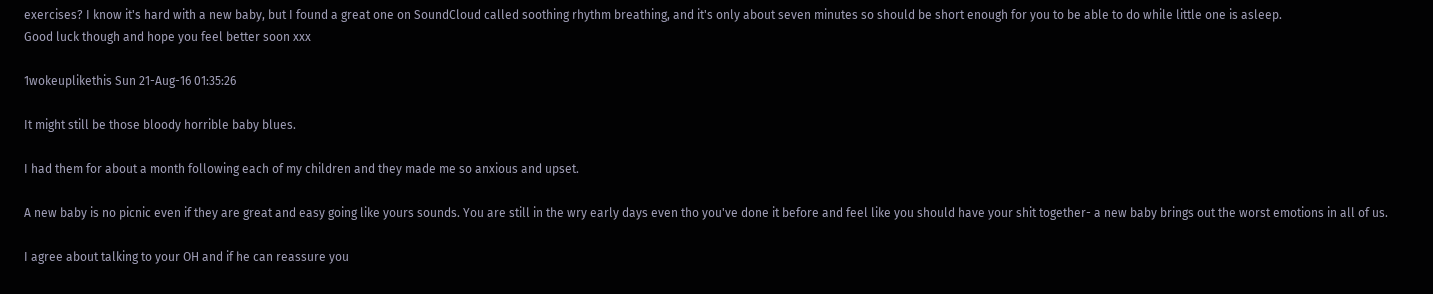exercises? I know it's hard with a new baby, but I found a great one on SoundCloud called soothing rhythm breathing, and it's only about seven minutes so should be short enough for you to be able to do while little one is asleep.
Good luck though and hope you feel better soon xxx

1wokeuplikethis Sun 21-Aug-16 01:35:26

It might still be those bloody horrible baby blues.

I had them for about a month following each of my children and they made me so anxious and upset.

A new baby is no picnic even if they are great and easy going like yours sounds. You are still in the wry early days even tho you've done it before and feel like you should have your shit together- a new baby brings out the worst emotions in all of us.

I agree about talking to your OH and if he can reassure you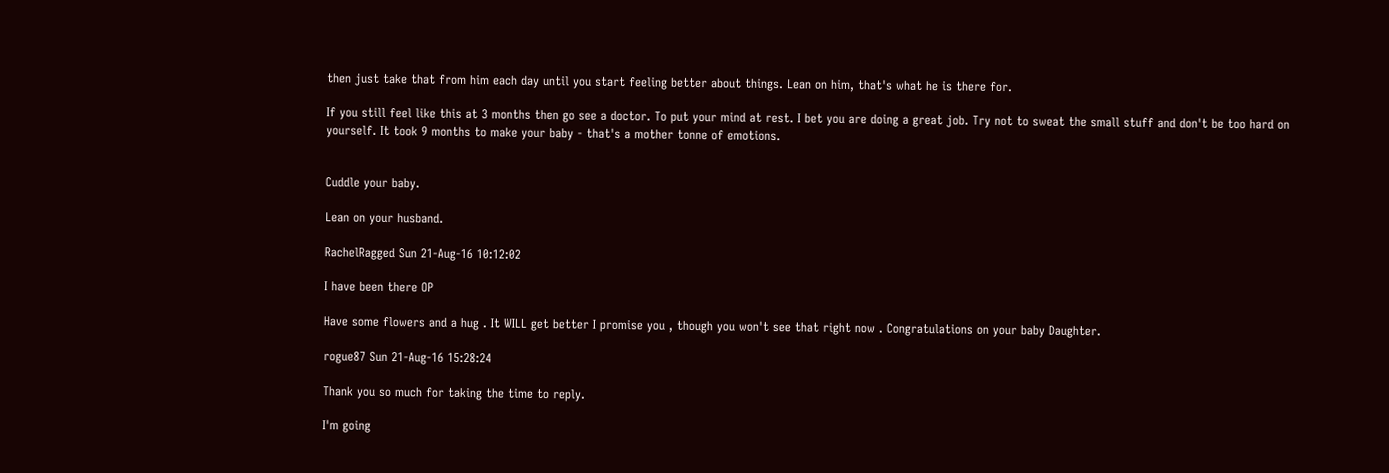then just take that from him each day until you start feeling better about things. Lean on him, that's what he is there for.

If you still feel like this at 3 months then go see a doctor. To put your mind at rest. I bet you are doing a great job. Try not to sweat the small stuff and don't be too hard on yourself. It took 9 months to make your baby - that's a mother tonne of emotions.


Cuddle your baby.

Lean on your husband.

RachelRagged Sun 21-Aug-16 10:12:02

I have been there OP

Have some flowers and a hug . It WILL get better I promise you , though you won't see that right now . Congratulations on your baby Daughter.

rogue87 Sun 21-Aug-16 15:28:24

Thank you so much for taking the time to reply.

I'm going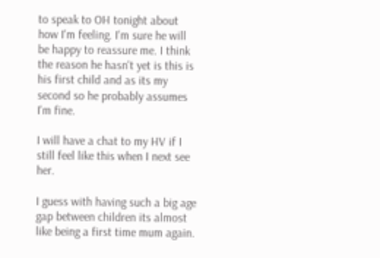to speak to OH tonight about how I'm feeling. I'm sure he will be happy to reassure me. I think the reason he hasn't yet is this is his first child and as its my second so he probably assumes I'm fine.

I will have a chat to my HV if I still feel like this when I next see her.

I guess with having such a big age gap between children its almost like being a first time mum again.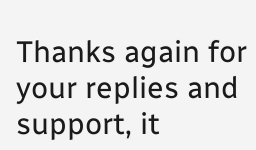Thanks again for your replies and support, it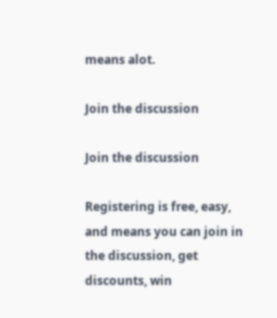means alot.

Join the discussion

Join the discussion

Registering is free, easy, and means you can join in the discussion, get discounts, win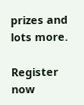prizes and lots more.

Register now